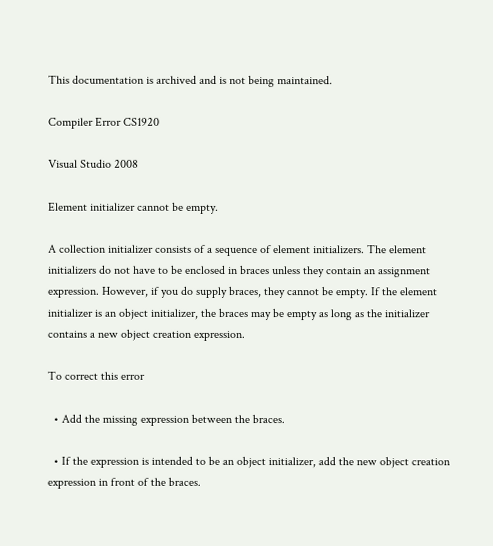This documentation is archived and is not being maintained.

Compiler Error CS1920

Visual Studio 2008

Element initializer cannot be empty.

A collection initializer consists of a sequence of element initializers. The element initializers do not have to be enclosed in braces unless they contain an assignment expression. However, if you do supply braces, they cannot be empty. If the element initializer is an object initializer, the braces may be empty as long as the initializer contains a new object creation expression.

To correct this error

  • Add the missing expression between the braces.

  • If the expression is intended to be an object initializer, add the new object creation expression in front of the braces.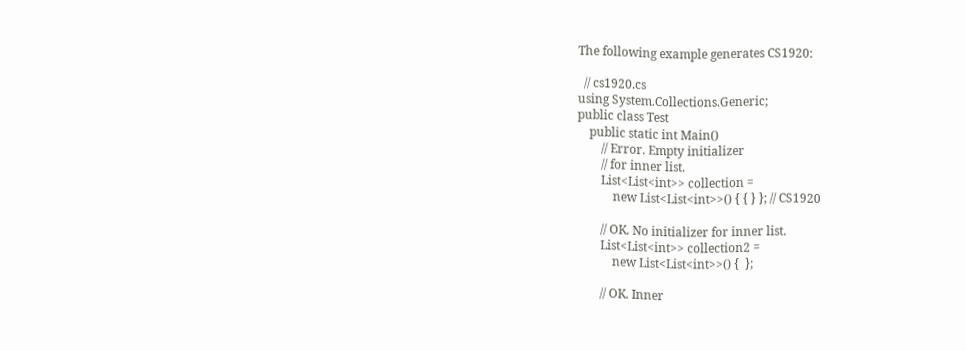The following example generates CS1920:

  // cs1920.cs
using System.Collections.Generic;
public class Test
    public static int Main()
        // Error. Empty initializer
        // for inner list.
        List<List<int>> collection =
            new List<List<int>>() { { } }; // CS1920

        // OK. No initializer for inner list.
        List<List<int>> collection2 =
            new List<List<int>>() {  };

        // OK. Inner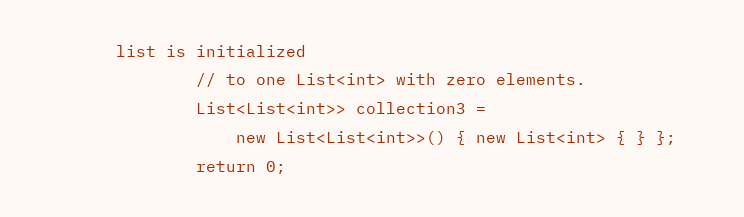list is initialized
        // to one List<int> with zero elements.
        List<List<int>> collection3 =
            new List<List<int>>() { new List<int> { } };
        return 0;